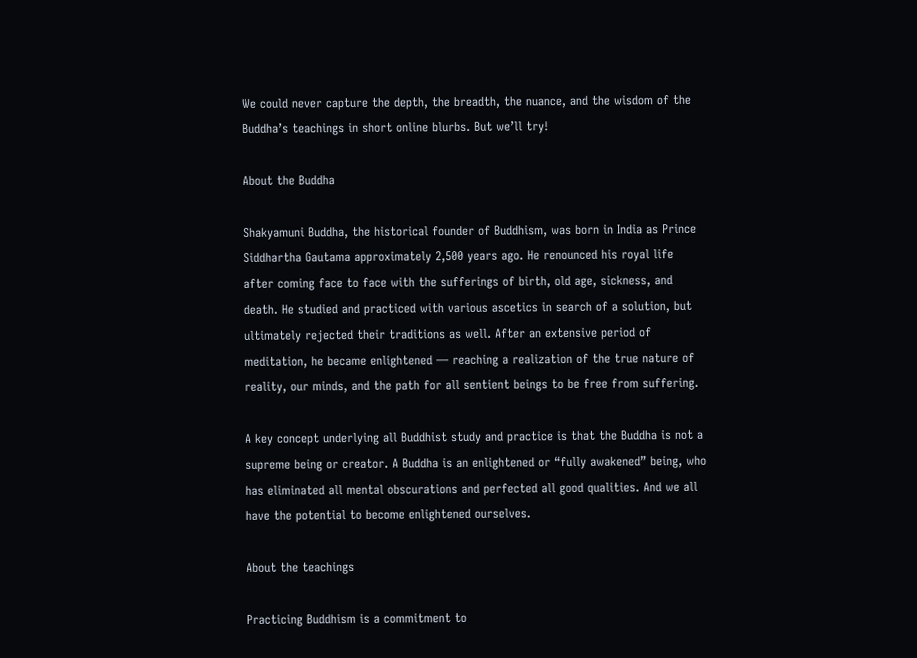We could never capture the depth, the breadth, the nuance, and the wisdom of the Buddha’s teachings in short online blurbs. But we’ll try!

About the Buddha

Shakyamuni Buddha, the historical founder of Buddhism, was born in India as Prince Siddhartha Gautama approximately 2,500 years ago. He renounced his royal life after coming face to face with the sufferings of birth, old age, sickness, and death. He studied and practiced with various ascetics in search of a solution, but ultimately rejected their traditions as well. After an extensive period of meditation, he became enlightened — reaching a realization of the true nature of reality, our minds, and the path for all sentient beings to be free from suffering.

A key concept underlying all Buddhist study and practice is that the Buddha is not a supreme being or creator. A Buddha is an enlightened or “fully awakened” being, who has eliminated all mental obscurations and perfected all good qualities. And we all have the potential to become enlightened ourselves.

About the teachings

Practicing Buddhism is a commitment to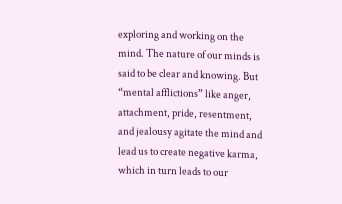exploring and working on the mind. The nature of our minds is said to be clear and knowing. But “mental afflictions” like anger, attachment, pride, resentment, and jealousy agitate the mind and lead us to create negative karma, which in turn leads to our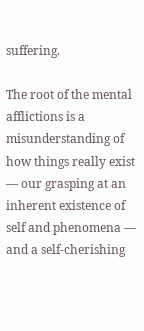suffering.

The root of the mental afflictions is a misunderstanding of how things really exist — our grasping at an inherent existence of self and phenomena — and a self-cherishing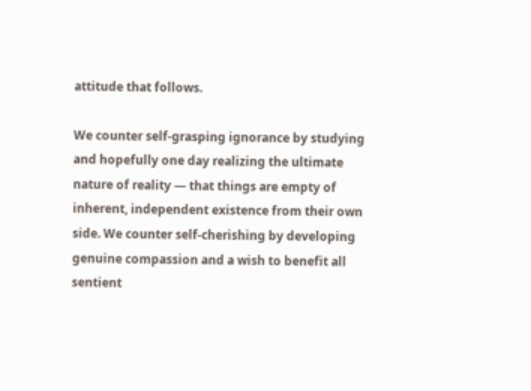attitude that follows.

We counter self-grasping ignorance by studying and hopefully one day realizing the ultimate nature of reality — that things are empty of inherent, independent existence from their own side. We counter self-cherishing by developing genuine compassion and a wish to benefit all sentient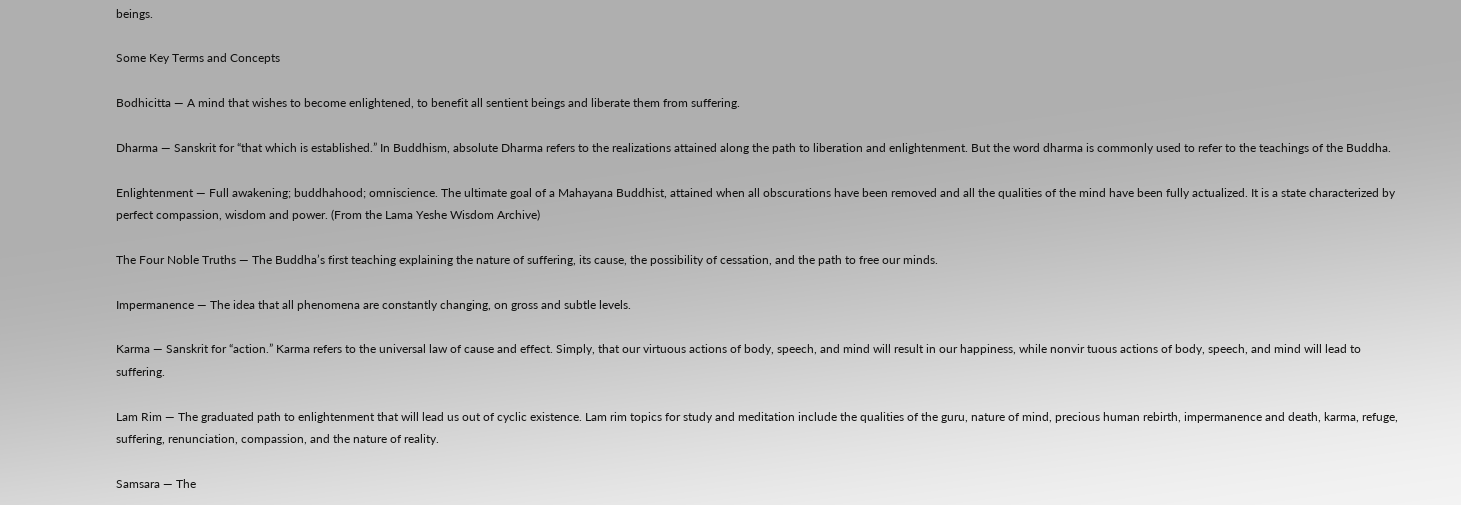beings.

Some Key Terms and Concepts

Bodhicitta — A mind that wishes to become enlightened, to benefit all sentient beings and liberate them from suffering.

Dharma — Sanskrit for “that which is established.” In Buddhism, absolute Dharma refers to the realizations attained along the path to liberation and enlightenment. But the word dharma is commonly used to refer to the teachings of the Buddha.

Enlightenment — Full awakening; buddhahood; omniscience. The ultimate goal of a Mahayana Buddhist, attained when all obscurations have been removed and all the qualities of the mind have been fully actualized. It is a state characterized by perfect compassion, wisdom and power. (From the Lama Yeshe Wisdom Archive)

The Four Noble Truths — The Buddha’s first teaching explaining the nature of suffering, its cause, the possibility of cessation, and the path to free our minds.

Impermanence — The idea that all phenomena are constantly changing, on gross and subtle levels.

Karma — Sanskrit for “action.” Karma refers to the universal law of cause and effect. Simply, that our virtuous actions of body, speech, and mind will result in our happiness, while nonvir tuous actions of body, speech, and mind will lead to suffering.

Lam Rim — The graduated path to enlightenment that will lead us out of cyclic existence. Lam rim topics for study and meditation include the qualities of the guru, nature of mind, precious human rebirth, impermanence and death, karma, refuge, suffering, renunciation, compassion, and the nature of reality.

Samsara — The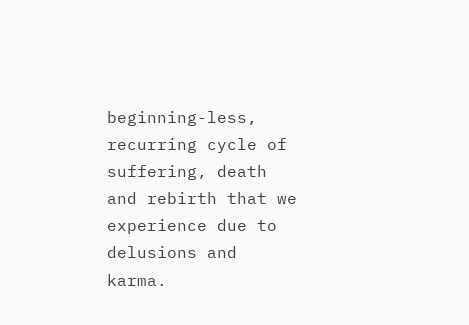beginning-less, recurring cycle of suffering, death and rebirth that we experience due to delusions and karma.